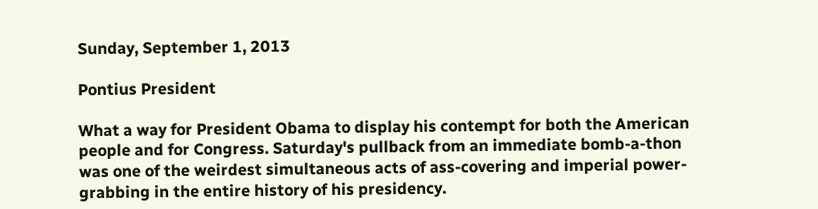Sunday, September 1, 2013

Pontius President

What a way for President Obama to display his contempt for both the American people and for Congress. Saturday's pullback from an immediate bomb-a-thon was one of the weirdest simultaneous acts of ass-covering and imperial power-grabbing in the entire history of his presidency.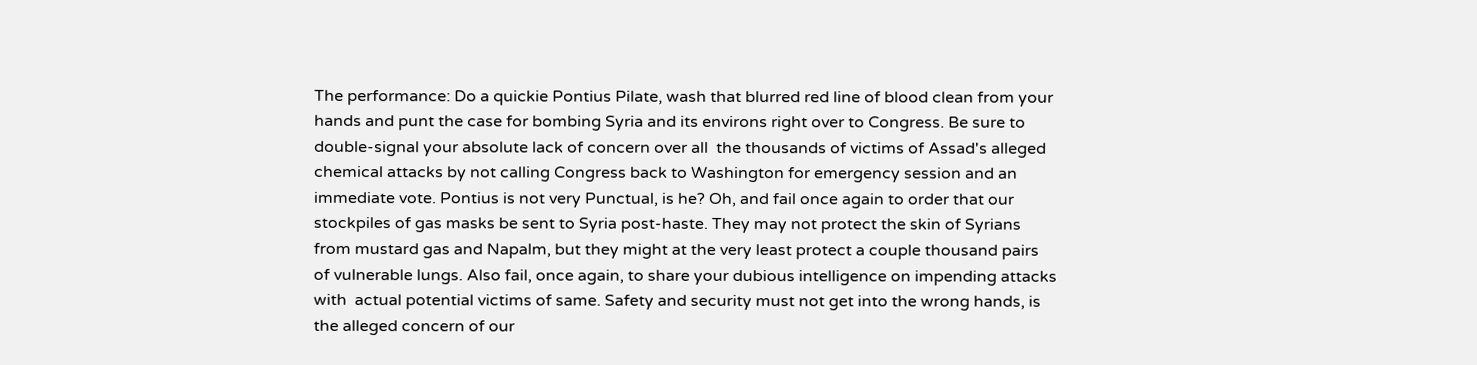The performance: Do a quickie Pontius Pilate, wash that blurred red line of blood clean from your hands and punt the case for bombing Syria and its environs right over to Congress. Be sure to double-signal your absolute lack of concern over all  the thousands of victims of Assad's alleged chemical attacks by not calling Congress back to Washington for emergency session and an immediate vote. Pontius is not very Punctual, is he? Oh, and fail once again to order that our stockpiles of gas masks be sent to Syria post-haste. They may not protect the skin of Syrians from mustard gas and Napalm, but they might at the very least protect a couple thousand pairs of vulnerable lungs. Also fail, once again, to share your dubious intelligence on impending attacks with  actual potential victims of same. Safety and security must not get into the wrong hands, is the alleged concern of our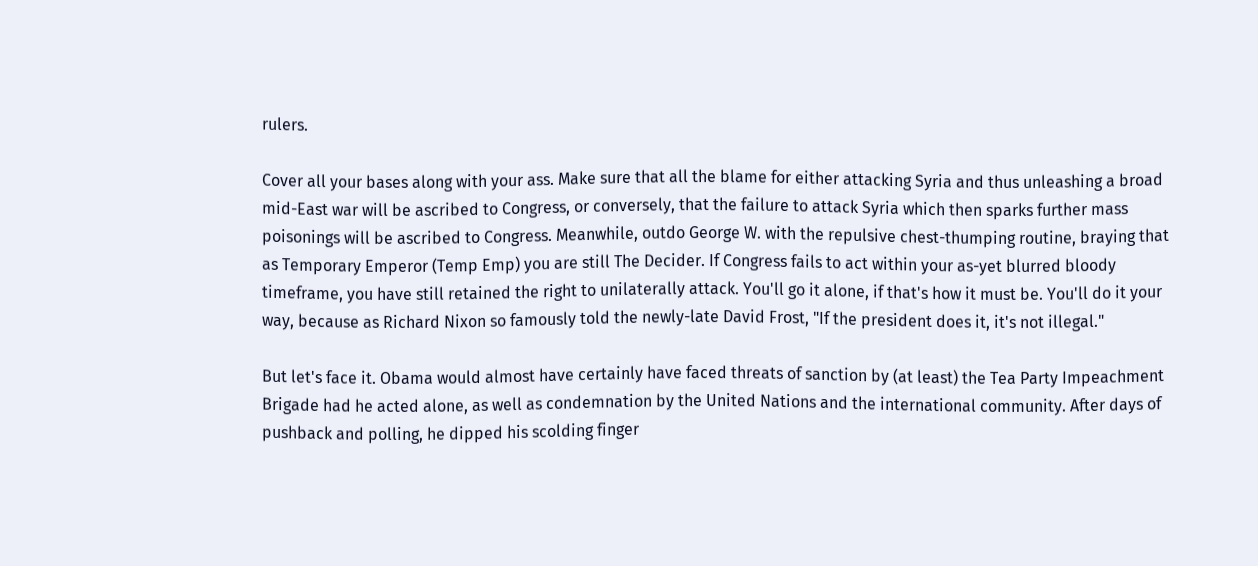rulers.

Cover all your bases along with your ass. Make sure that all the blame for either attacking Syria and thus unleashing a broad mid-East war will be ascribed to Congress, or conversely, that the failure to attack Syria which then sparks further mass poisonings will be ascribed to Congress. Meanwhile, outdo George W. with the repulsive chest-thumping routine, braying that as Temporary Emperor (Temp Emp) you are still The Decider. If Congress fails to act within your as-yet blurred bloody timeframe, you have still retained the right to unilaterally attack. You'll go it alone, if that's how it must be. You'll do it your way, because as Richard Nixon so famously told the newly-late David Frost, "If the president does it, it's not illegal."

But let's face it. Obama would almost have certainly have faced threats of sanction by (at least) the Tea Party Impeachment Brigade had he acted alone, as well as condemnation by the United Nations and the international community. After days of pushback and polling, he dipped his scolding finger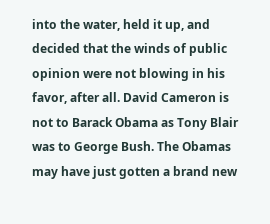into the water, held it up, and decided that the winds of public opinion were not blowing in his favor, after all. David Cameron is not to Barack Obama as Tony Blair was to George Bush. The Obamas may have just gotten a brand new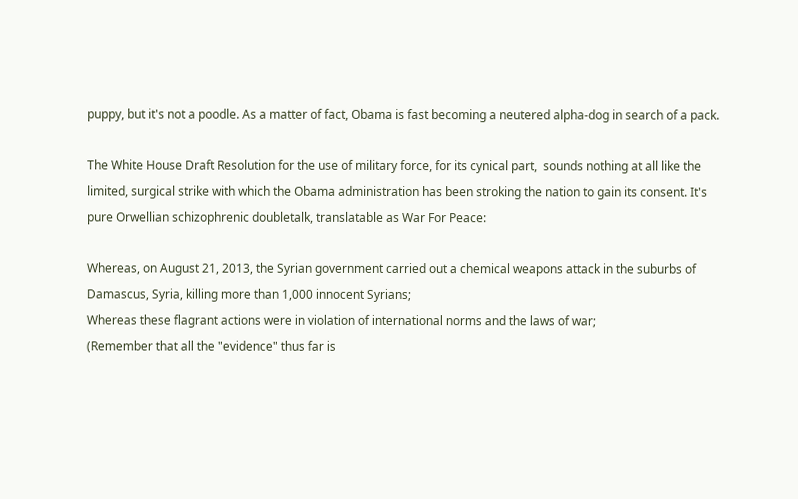puppy, but it's not a poodle. As a matter of fact, Obama is fast becoming a neutered alpha-dog in search of a pack.

The White House Draft Resolution for the use of military force, for its cynical part,  sounds nothing at all like the limited, surgical strike with which the Obama administration has been stroking the nation to gain its consent. It's pure Orwellian schizophrenic doubletalk, translatable as War For Peace:

Whereas, on August 21, 2013, the Syrian government carried out a chemical weapons attack in the suburbs of Damascus, Syria, killing more than 1,000 innocent Syrians;
Whereas these flagrant actions were in violation of international norms and the laws of war;
(Remember that all the "evidence" thus far is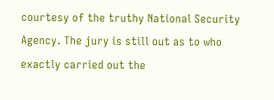courtesy of the truthy National Security Agency. The jury is still out as to who exactly carried out the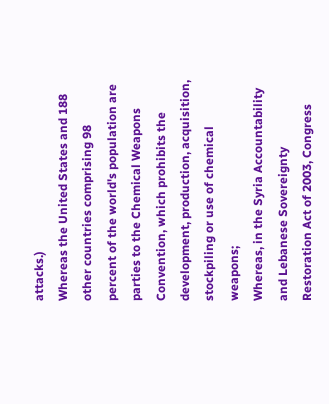attacks.)
Whereas the United States and 188 other countries comprising 98 percent of the world's population are parties to the Chemical Weapons Convention, which prohibits the development, production, acquisition, stockpiling or use of chemical weapons;
Whereas, in the Syria Accountability and Lebanese Sovereignty Restoration Act of 2003, Congress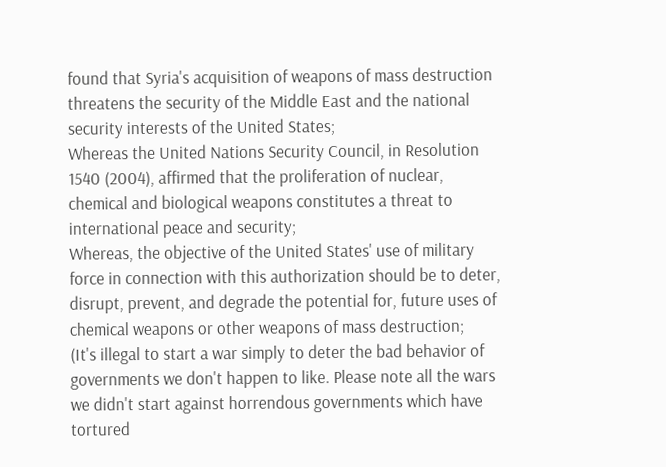found that Syria's acquisition of weapons of mass destruction threatens the security of the Middle East and the national security interests of the United States;
Whereas the United Nations Security Council, in Resolution 1540 (2004), affirmed that the proliferation of nuclear, chemical and biological weapons constitutes a threat to international peace and security;
Whereas, the objective of the United States' use of military force in connection with this authorization should be to deter, disrupt, prevent, and degrade the potential for, future uses of chemical weapons or other weapons of mass destruction;
(It's illegal to start a war simply to deter the bad behavior of governments we don't happen to like. Please note all the wars we didn't start against horrendous governments which have tortured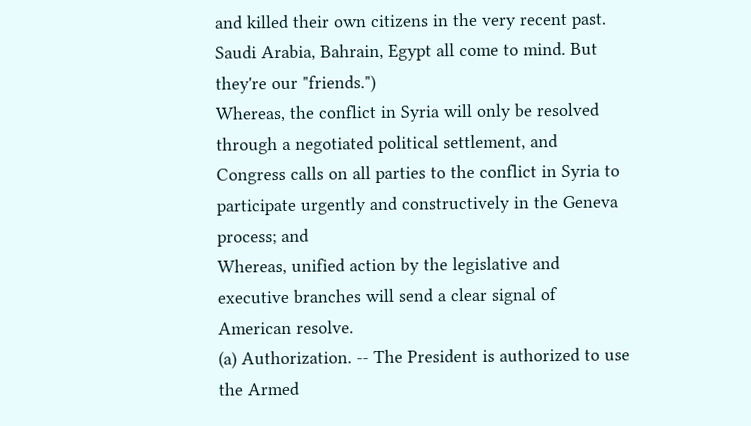and killed their own citizens in the very recent past. Saudi Arabia, Bahrain, Egypt all come to mind. But they're our "friends.")
Whereas, the conflict in Syria will only be resolved through a negotiated political settlement, and Congress calls on all parties to the conflict in Syria to participate urgently and constructively in the Geneva process; and
Whereas, unified action by the legislative and executive branches will send a clear signal of American resolve.
(a) Authorization. -- The President is authorized to use the Armed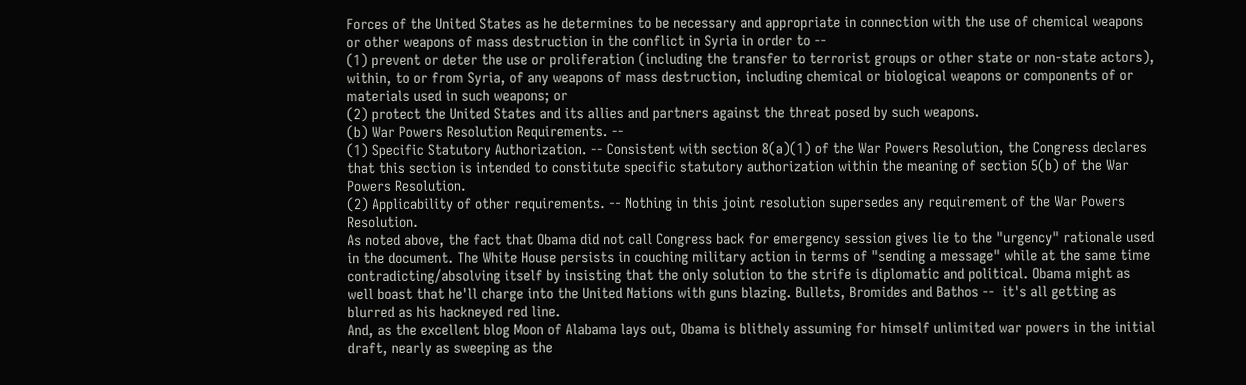Forces of the United States as he determines to be necessary and appropriate in connection with the use of chemical weapons or other weapons of mass destruction in the conflict in Syria in order to --
(1) prevent or deter the use or proliferation (including the transfer to terrorist groups or other state or non-state actors), within, to or from Syria, of any weapons of mass destruction, including chemical or biological weapons or components of or materials used in such weapons; or
(2) protect the United States and its allies and partners against the threat posed by such weapons.
(b) War Powers Resolution Requirements. --
(1) Specific Statutory Authorization. -- Consistent with section 8(a)(1) of the War Powers Resolution, the Congress declares that this section is intended to constitute specific statutory authorization within the meaning of section 5(b) of the War Powers Resolution.
(2) Applicability of other requirements. -- Nothing in this joint resolution supersedes any requirement of the War Powers Resolution.
As noted above, the fact that Obama did not call Congress back for emergency session gives lie to the "urgency" rationale used in the document. The White House persists in couching military action in terms of "sending a message" while at the same time contradicting/absolving itself by insisting that the only solution to the strife is diplomatic and political. Obama might as well boast that he'll charge into the United Nations with guns blazing. Bullets, Bromides and Bathos --  it's all getting as blurred as his hackneyed red line.
And, as the excellent blog Moon of Alabama lays out, Obama is blithely assuming for himself unlimited war powers in the initial draft, nearly as sweeping as the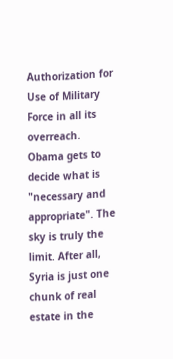Authorization for Use of Military Force in all its overreach. Obama gets to decide what is "necessary and appropriate". The sky is truly the limit. After all, Syria is just one chunk of real estate in the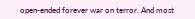open-ended forever war on terror. And most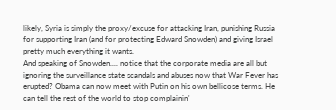likely, Syria is simply the proxy/excuse for attacking Iran, punishing Russia for supporting Iran (and for protecting Edward Snowden) and giving Israel pretty much everything it wants.
And speaking of Snowden.... notice that the corporate media are all but ignoring the surveillance state scandals and abuses now that War Fever has erupted? Obama can now meet with Putin on his own bellicose terms. He can tell the rest of the world to stop complainin'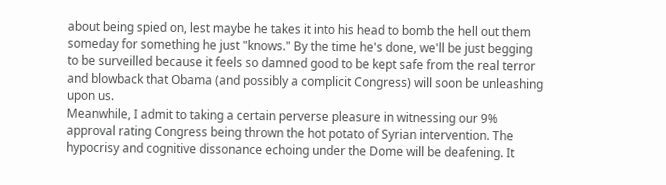about being spied on, lest maybe he takes it into his head to bomb the hell out them someday for something he just "knows." By the time he's done, we'll be just begging to be surveilled because it feels so damned good to be kept safe from the real terror and blowback that Obama (and possibly a complicit Congress) will soon be unleashing upon us.
Meanwhile, I admit to taking a certain perverse pleasure in witnessing our 9% approval rating Congress being thrown the hot potato of Syrian intervention. The hypocrisy and cognitive dissonance echoing under the Dome will be deafening. It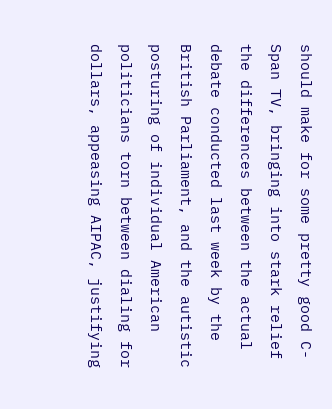should make for some pretty good C-Span TV, bringing into stark relief the differences between the actual debate conducted last week by the British Parliament, and the autistic posturing of individual American politicians torn between dialing for dollars, appeasing AIPAC, justifying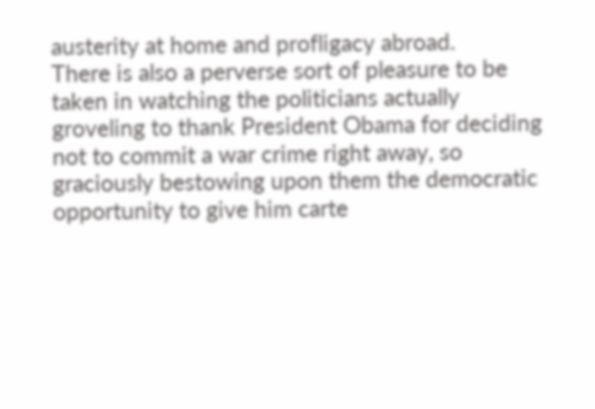austerity at home and profligacy abroad.
There is also a perverse sort of pleasure to be taken in watching the politicians actually groveling to thank President Obama for deciding not to commit a war crime right away, so graciously bestowing upon them the democratic opportunity to give him carte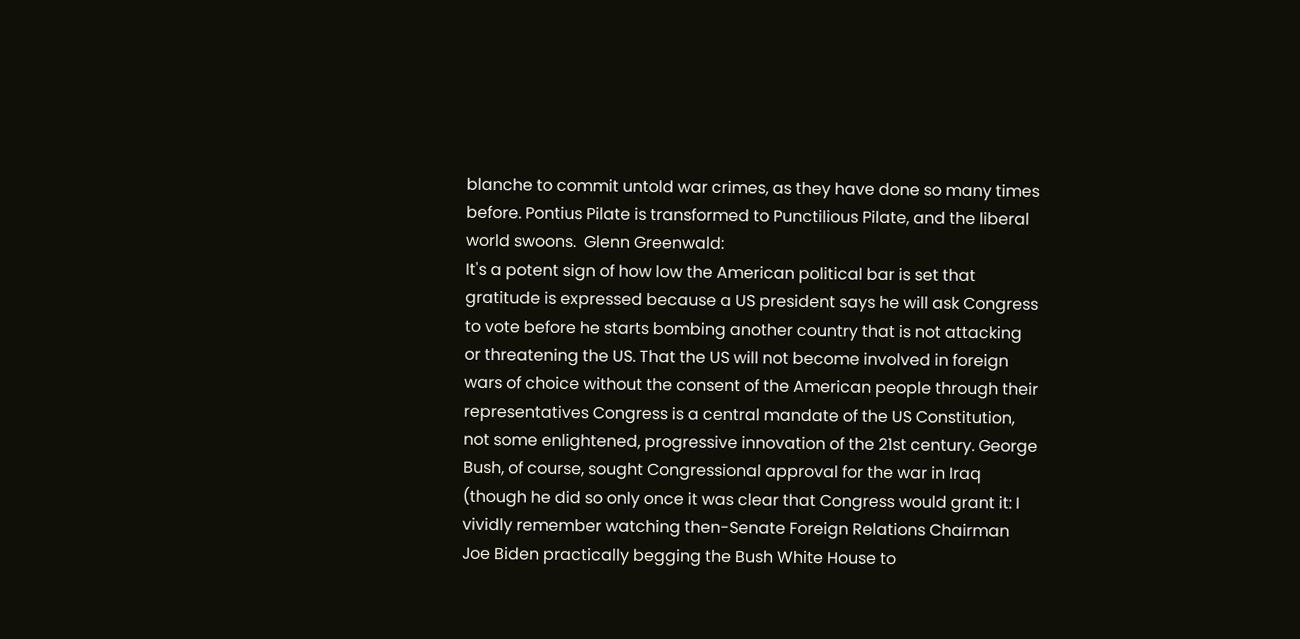blanche to commit untold war crimes, as they have done so many times before. Pontius Pilate is transformed to Punctilious Pilate, and the liberal world swoons.  Glenn Greenwald:
It's a potent sign of how low the American political bar is set that gratitude is expressed because a US president says he will ask Congress to vote before he starts bombing another country that is not attacking or threatening the US. That the US will not become involved in foreign wars of choice without the consent of the American people through their representatives Congress is a central mandate of the US Constitution, not some enlightened, progressive innovation of the 21st century. George Bush, of course, sought Congressional approval for the war in Iraq (though he did so only once it was clear that Congress would grant it: I vividly remember watching then-Senate Foreign Relations Chairman Joe Biden practically begging the Bush White House to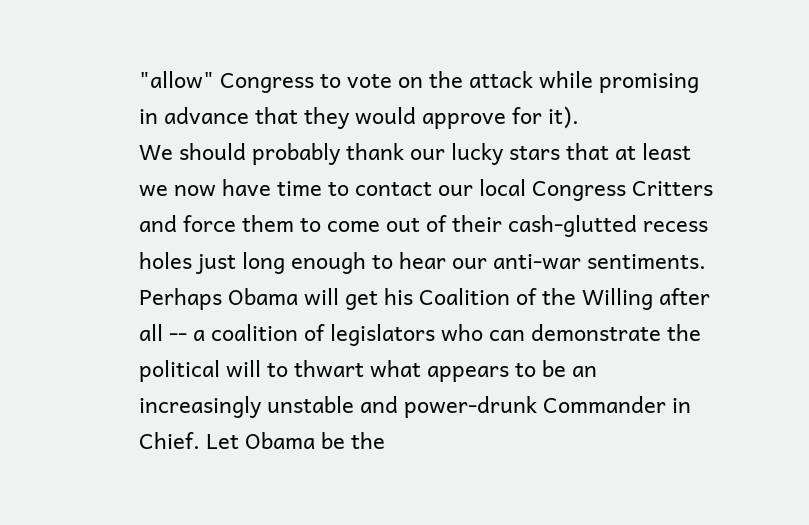"allow" Congress to vote on the attack while promising in advance that they would approve for it).
We should probably thank our lucky stars that at least we now have time to contact our local Congress Critters and force them to come out of their cash-glutted recess holes just long enough to hear our anti-war sentiments. Perhaps Obama will get his Coalition of the Willing after all -- a coalition of legislators who can demonstrate the political will to thwart what appears to be an increasingly unstable and power-drunk Commander in Chief. Let Obama be the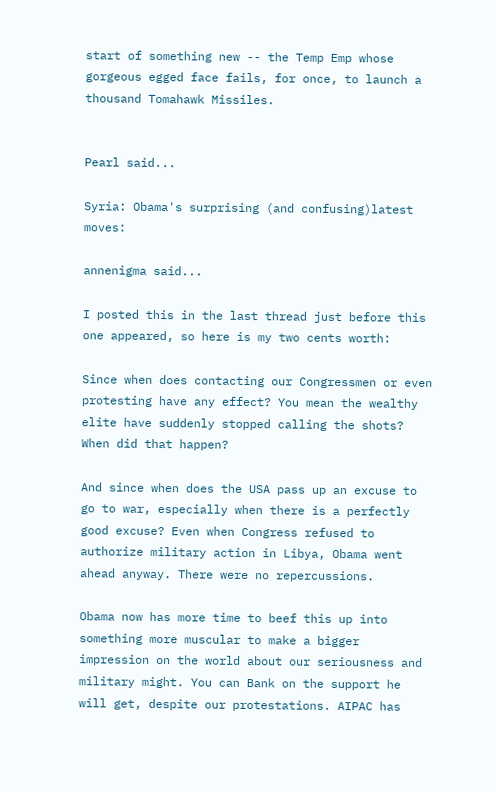start of something new -- the Temp Emp whose gorgeous egged face fails, for once, to launch a thousand Tomahawk Missiles.


Pearl said...

Syria: Obama's surprising (and confusing)latest moves:

annenigma said...

I posted this in the last thread just before this one appeared, so here is my two cents worth:

Since when does contacting our Congressmen or even protesting have any effect? You mean the wealthy elite have suddenly stopped calling the shots? When did that happen?

And since when does the USA pass up an excuse to go to war, especially when there is a perfectly good excuse? Even when Congress refused to authorize military action in Libya, Obama went ahead anyway. There were no repercussions.

Obama now has more time to beef this up into something more muscular to make a bigger impression on the world about our seriousness and military might. You can Bank on the support he will get, despite our protestations. AIPAC has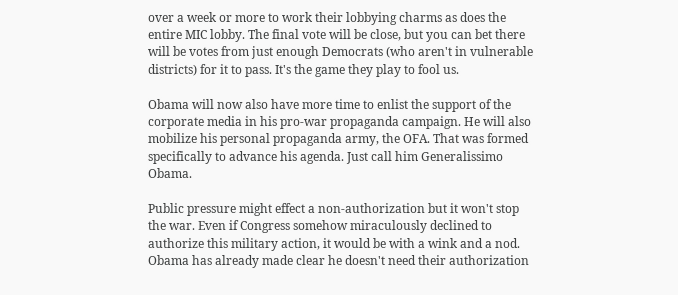over a week or more to work their lobbying charms as does the entire MIC lobby. The final vote will be close, but you can bet there will be votes from just enough Democrats (who aren't in vulnerable districts) for it to pass. It's the game they play to fool us.

Obama will now also have more time to enlist the support of the corporate media in his pro-war propaganda campaign. He will also mobilize his personal propaganda army, the OFA. That was formed specifically to advance his agenda. Just call him Generalissimo Obama.

Public pressure might effect a non-authorization but it won't stop the war. Even if Congress somehow miraculously declined to authorize this military action, it would be with a wink and a nod. Obama has already made clear he doesn't need their authorization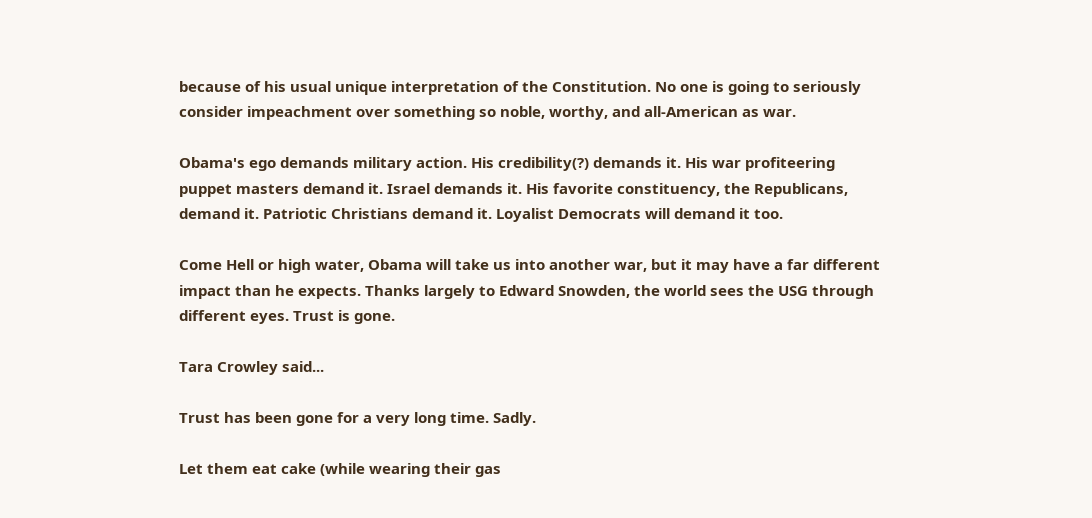because of his usual unique interpretation of the Constitution. No one is going to seriously consider impeachment over something so noble, worthy, and all-American as war.

Obama's ego demands military action. His credibility(?) demands it. His war profiteering puppet masters demand it. Israel demands it. His favorite constituency, the Republicans, demand it. Patriotic Christians demand it. Loyalist Democrats will demand it too.

Come Hell or high water, Obama will take us into another war, but it may have a far different impact than he expects. Thanks largely to Edward Snowden, the world sees the USG through different eyes. Trust is gone.

Tara Crowley said...

Trust has been gone for a very long time. Sadly.

Let them eat cake (while wearing their gas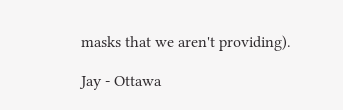masks that we aren't providing).

Jay - Ottawa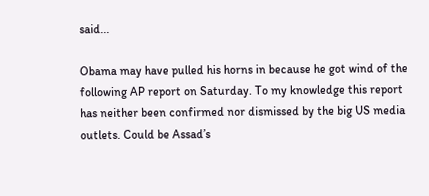said...

Obama may have pulled his horns in because he got wind of the following AP report on Saturday. To my knowledge this report has neither been confirmed nor dismissed by the big US media outlets. Could be Assad’s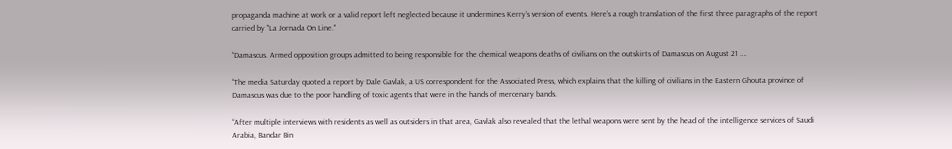propaganda machine at work or a valid report left neglected because it undermines Kerry’s version of events. Here’s a rough translation of the first three paragraphs of the report carried by "La Jornada On Line."

“Damascus. Armed opposition groups admitted to being responsible for the chemical weapons deaths of civilians on the outskirts of Damascus on August 21 ….

“The media Saturday quoted a report by Dale Gavlak, a US correspondent for the Associated Press, which explains that the killing of civilians in the Eastern Ghouta province of Damascus was due to the poor handling of toxic agents that were in the hands of mercenary bands.

“After multiple interviews with residents as well as outsiders in that area, Gavlak also revealed that the lethal weapons were sent by the head of the intelligence services of Saudi Arabia, Bandar Bin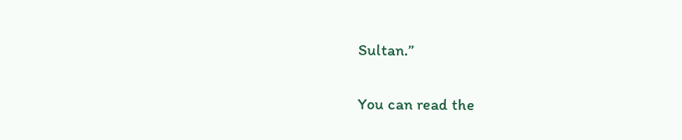Sultan.”

You can read the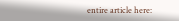entire article here: